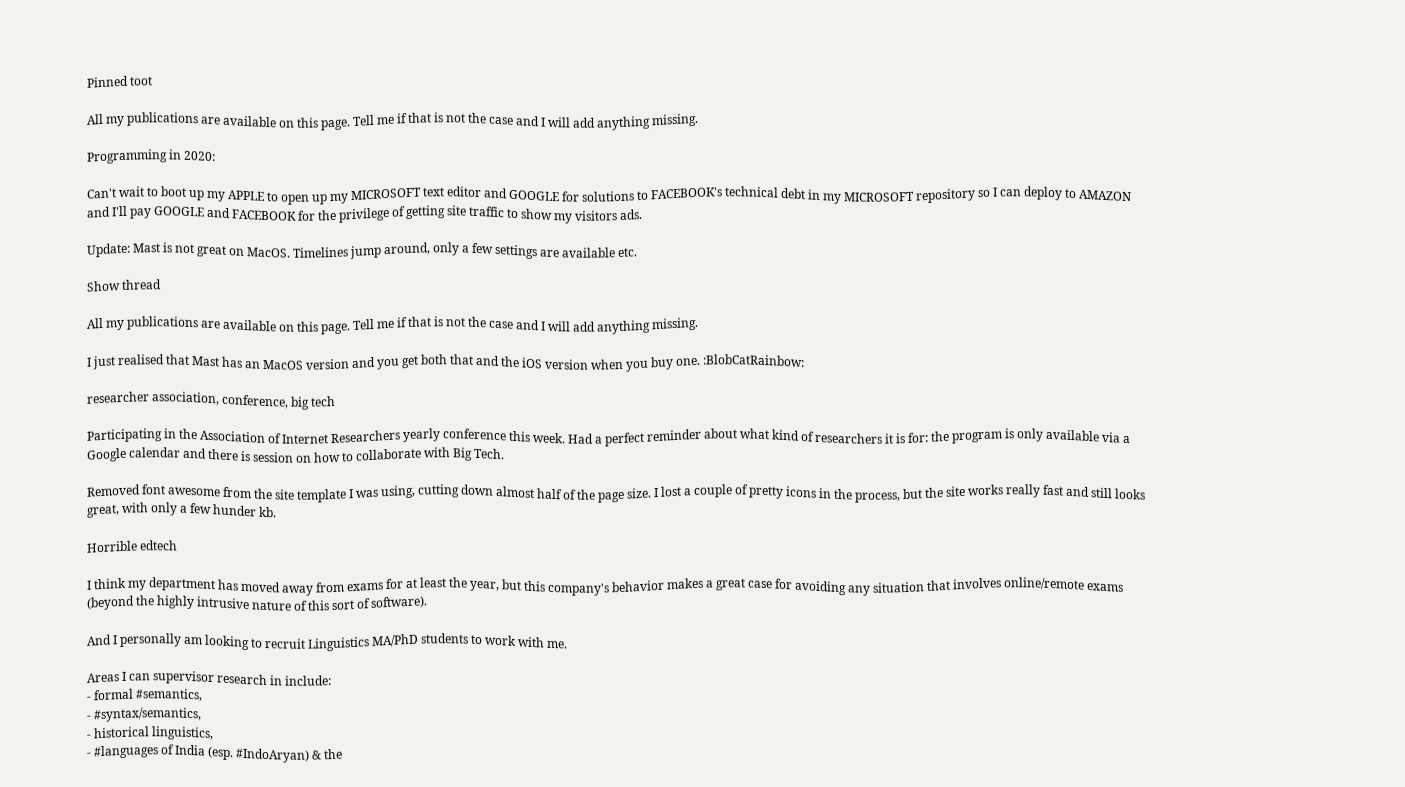Pinned toot

All my publications are available on this page. Tell me if that is not the case and I will add anything missing.

Programming in 2020:

Can't wait to boot up my APPLE to open up my MICROSOFT text editor and GOOGLE for solutions to FACEBOOK's technical debt in my MICROSOFT repository so I can deploy to AMAZON and I'll pay GOOGLE and FACEBOOK for the privilege of getting site traffic to show my visitors ads.

Update: Mast is not great on MacOS. Timelines jump around, only a few settings are available etc.

Show thread

All my publications are available on this page. Tell me if that is not the case and I will add anything missing.

I just realised that Mast has an MacOS version and you get both that and the iOS version when you buy one. :BlobCatRainbow:

researcher association, conference, big tech

Participating in the Association of Internet Researchers yearly conference this week. Had a perfect reminder about what kind of researchers it is for: the program is only available via a Google calendar and there is session on how to collaborate with Big Tech.

Removed font awesome from the site template I was using, cutting down almost half of the page size. I lost a couple of pretty icons in the process, but the site works really fast and still looks great, with only a few hunder kb.

Horrible edtech

I think my department has moved away from exams for at least the year, but this company's behavior makes a great case for avoiding any situation that involves online/remote exams (beyond the highly intrusive nature of this sort of software).

And I personally am looking to recruit Linguistics MA/PhD students to work with me.

Areas I can supervisor research in include:
- formal #semantics,
- #syntax/semantics,
- historical linguistics,
- #languages of India (esp. #IndoAryan) & the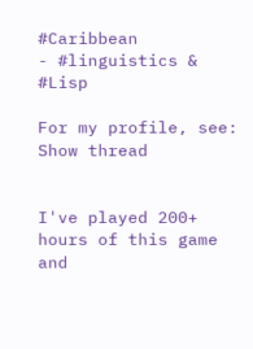#Caribbean
- #linguistics & #Lisp

For my profile, see:
Show thread


I've played 200+ hours of this game and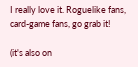I really love it. Roguelike fans, card-game fans, go grab it!

(it's also on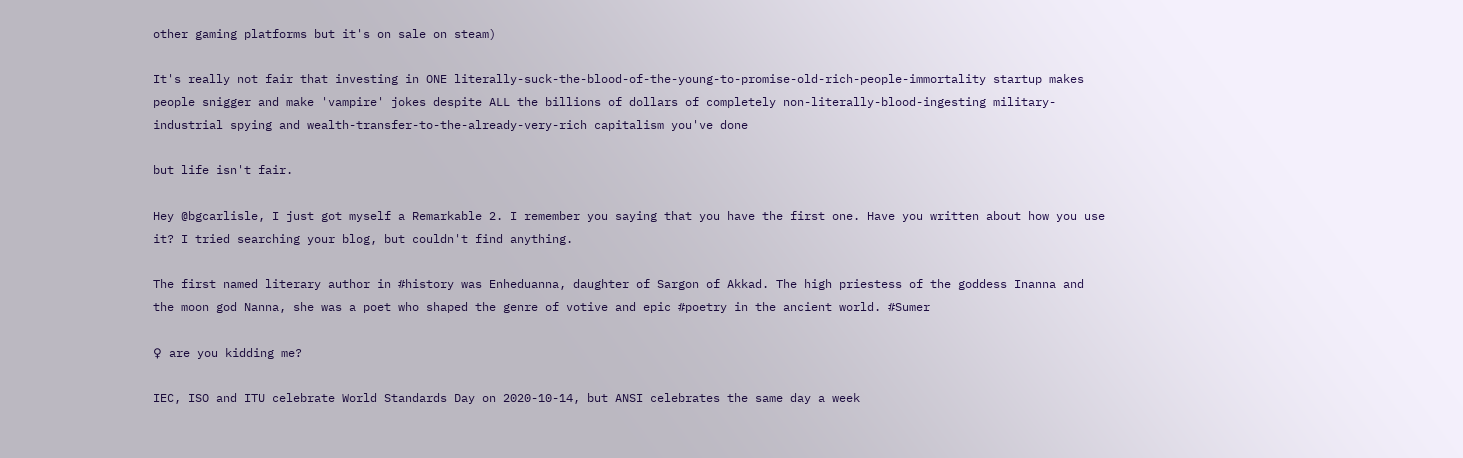other gaming platforms but it's on sale on steam)

It's really not fair that investing in ONE literally-suck-the-blood-of-the-young-to-promise-old-rich-people-immortality startup makes people snigger and make 'vampire' jokes despite ALL the billions of dollars of completely non-literally-blood-ingesting military-industrial spying and wealth-transfer-to-the-already-very-rich capitalism you've done

but life isn't fair.

Hey @bgcarlisle, I just got myself a Remarkable 2. I remember you saying that you have the first one. Have you written about how you use it? I tried searching your blog, but couldn't find anything.

The first named literary author in #history was Enheduanna, daughter of Sargon of Akkad. The high priestess of the goddess Inanna and the moon god Nanna, she was a poet who shaped the genre of votive and epic #poetry in the ancient world. #Sumer

♀ are you kidding me?

IEC, ISO and ITU celebrate World Standards Day on 2020-10-14, but ANSI celebrates the same day a week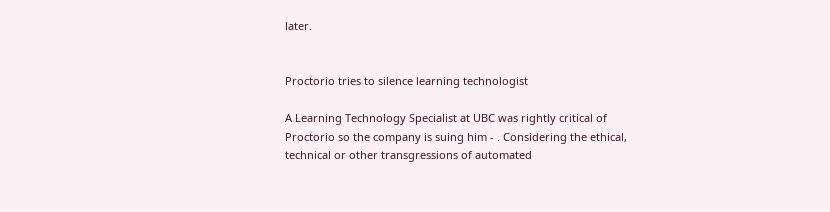later.


Proctorio tries to silence learning technologist

A Learning Technology Specialist at UBC was rightly critical of Proctorio so the company is suing him - . Considering the ethical, technical or other transgressions of automated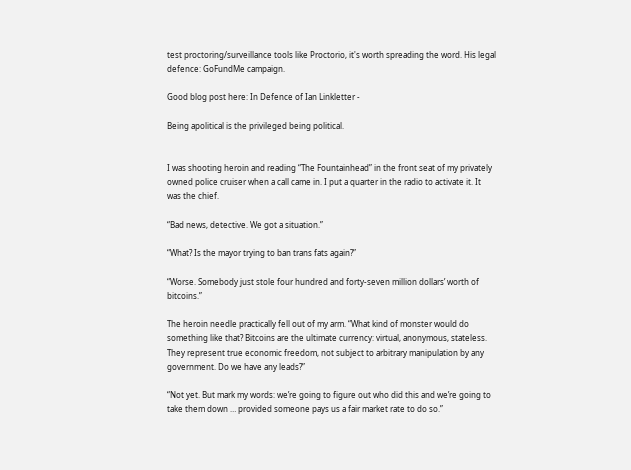test proctoring/surveillance tools like Proctorio, it's worth spreading the word. His legal defence: GoFundMe campaign.

Good blog post here: In Defence of Ian Linkletter -

Being apolitical is the privileged being political.


I was shooting heroin and reading “The Fountainhead” in the front seat of my privately owned police cruiser when a call came in. I put a quarter in the radio to activate it. It was the chief.

“Bad news, detective. We got a situation.”

“What? Is the mayor trying to ban trans fats again?”

“Worse. Somebody just stole four hundred and forty-seven million dollars’ worth of bitcoins.”

The heroin needle practically fell out of my arm. “What kind of monster would do something like that? Bitcoins are the ultimate currency: virtual, anonymous, stateless. They represent true economic freedom, not subject to arbitrary manipulation by any government. Do we have any leads?”

“Not yet. But mark my words: we’re going to figure out who did this and we’re going to take them down … provided someone pays us a fair market rate to do so.”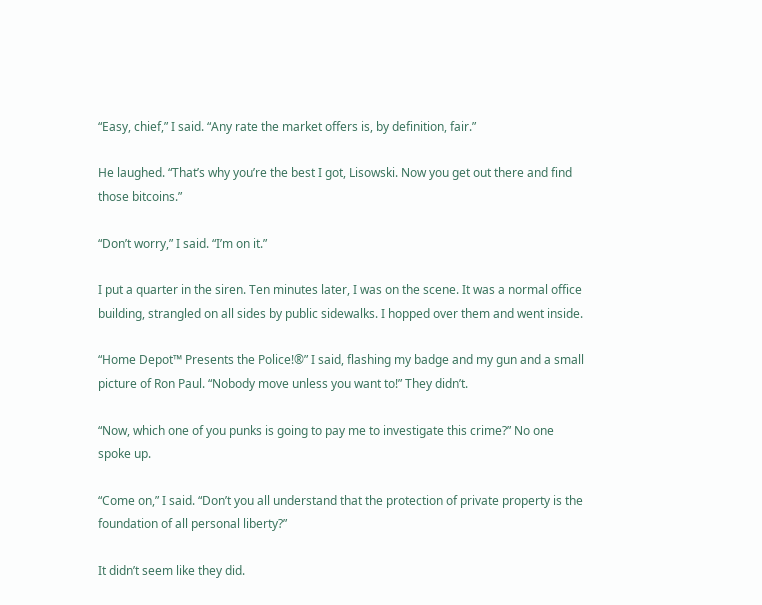“Easy, chief,” I said. “Any rate the market offers is, by definition, fair.”

He laughed. “That’s why you’re the best I got, Lisowski. Now you get out there and find those bitcoins.”

“Don’t worry,” I said. “I’m on it.”

I put a quarter in the siren. Ten minutes later, I was on the scene. It was a normal office building, strangled on all sides by public sidewalks. I hopped over them and went inside.

“Home Depot™ Presents the Police!®” I said, flashing my badge and my gun and a small picture of Ron Paul. “Nobody move unless you want to!” They didn’t.

“Now, which one of you punks is going to pay me to investigate this crime?” No one spoke up.

“Come on,” I said. “Don’t you all understand that the protection of private property is the foundation of all personal liberty?”

It didn’t seem like they did.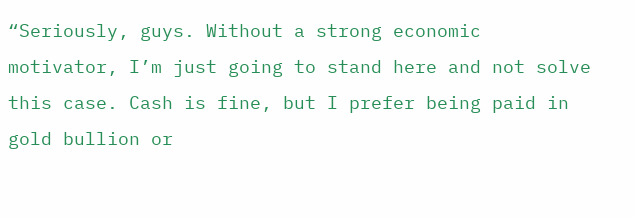“Seriously, guys. Without a strong economic motivator, I’m just going to stand here and not solve this case. Cash is fine, but I prefer being paid in gold bullion or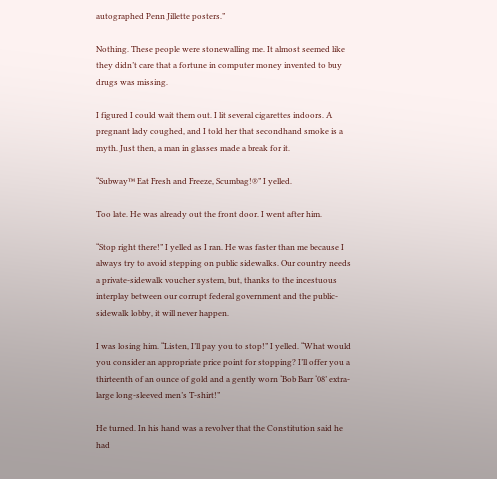autographed Penn Jillette posters.”

Nothing. These people were stonewalling me. It almost seemed like they didn’t care that a fortune in computer money invented to buy drugs was missing.

I figured I could wait them out. I lit several cigarettes indoors. A pregnant lady coughed, and I told her that secondhand smoke is a myth. Just then, a man in glasses made a break for it.

“Subway™ Eat Fresh and Freeze, Scumbag!®” I yelled.

Too late. He was already out the front door. I went after him.

“Stop right there!” I yelled as I ran. He was faster than me because I always try to avoid stepping on public sidewalks. Our country needs a private-sidewalk voucher system, but, thanks to the incestuous interplay between our corrupt federal government and the public-sidewalk lobby, it will never happen.

I was losing him. “Listen, I’ll pay you to stop!” I yelled. “What would you consider an appropriate price point for stopping? I’ll offer you a thirteenth of an ounce of gold and a gently worn ‘Bob Barr ‘08’ extra-large long-sleeved men’s T-shirt!”

He turned. In his hand was a revolver that the Constitution said he had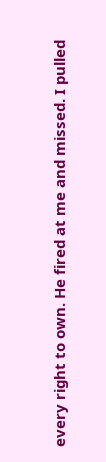every right to own. He fired at me and missed. I pulled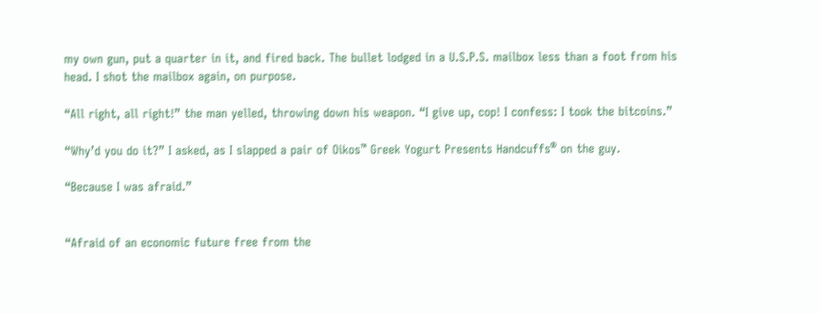my own gun, put a quarter in it, and fired back. The bullet lodged in a U.S.P.S. mailbox less than a foot from his head. I shot the mailbox again, on purpose.

“All right, all right!” the man yelled, throwing down his weapon. “I give up, cop! I confess: I took the bitcoins.”

“Why’d you do it?” I asked, as I slapped a pair of Oikos™ Greek Yogurt Presents Handcuffs® on the guy.

“Because I was afraid.”


“Afraid of an economic future free from the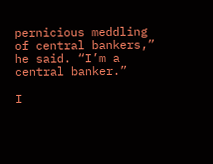pernicious meddling of central bankers,” he said. “I’m a central banker.”

I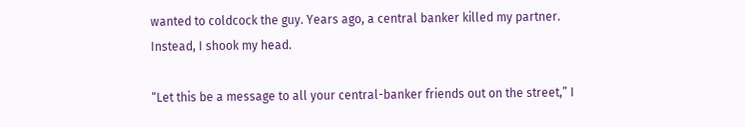wanted to coldcock the guy. Years ago, a central banker killed my partner. Instead, I shook my head.

“Let this be a message to all your central-banker friends out on the street,” I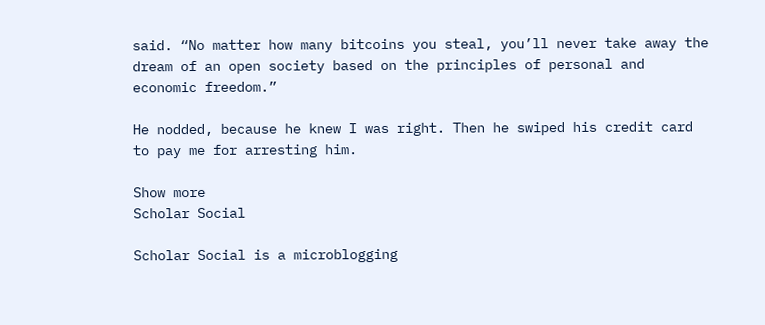said. “No matter how many bitcoins you steal, you’ll never take away the dream of an open society based on the principles of personal and economic freedom.”

He nodded, because he knew I was right. Then he swiped his credit card to pay me for arresting him.

Show more
Scholar Social

Scholar Social is a microblogging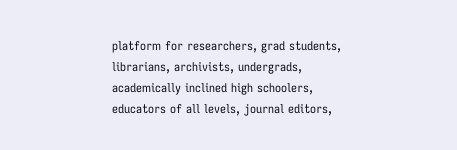platform for researchers, grad students, librarians, archivists, undergrads, academically inclined high schoolers, educators of all levels, journal editors,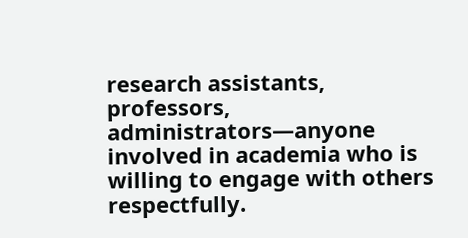research assistants, professors, administrators—anyone involved in academia who is willing to engage with others respectfully.